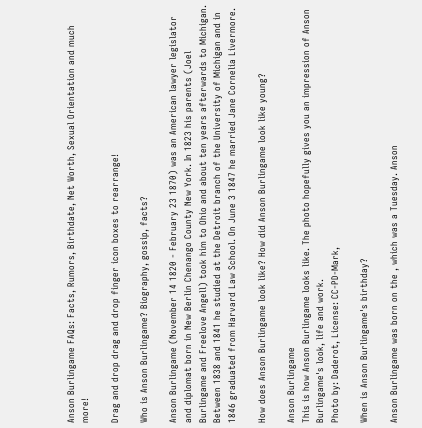Anson Burlingame FAQs: Facts, Rumors, Birthdate, Net Worth, Sexual Orientation and much more!

Drag and drop drag and drop finger icon boxes to rearrange!

Who is Anson Burlingame? Biography, gossip, facts?

Anson Burlingame (November 14 1820 - February 23 1870) was an American lawyer legislator and diplomat born in New Berlin Chenango County New York. In 1823 his parents (Joel Burlingame and Freelove Angell) took him to Ohio and about ten years afterwards to Michigan. Between 1838 and 1841 he studied at the Detroit branch of the University of Michigan and in 1846 graduated from Harvard Law School. On June 3 1847 he married Jane Cornelia Livermore.

How does Anson Burlingame look like? How did Anson Burlingame look like young?

Anson Burlingame
This is how Anson Burlingame looks like. The photo hopefully gives you an impression of Anson Burlingame's look, life and work.
Photo by: Daderot, License: CC-PD-Mark,

When is Anson Burlingame's birthday?

Anson Burlingame was born on the , which was a Tuesday. Anson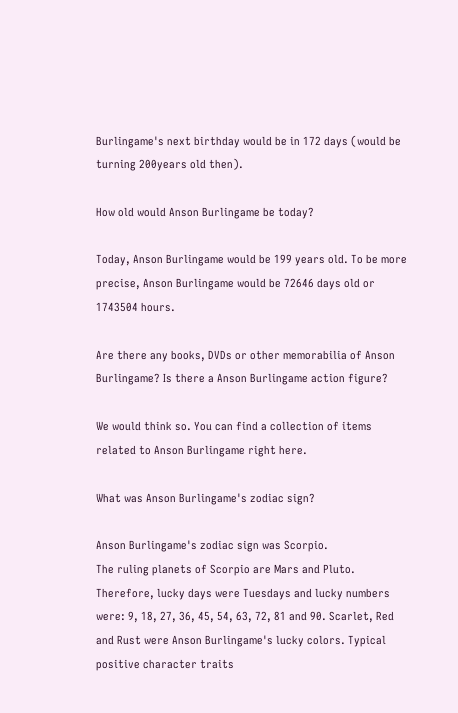Burlingame's next birthday would be in 172 days (would be turning 200years old then).

How old would Anson Burlingame be today?

Today, Anson Burlingame would be 199 years old. To be more precise, Anson Burlingame would be 72646 days old or 1743504 hours.

Are there any books, DVDs or other memorabilia of Anson Burlingame? Is there a Anson Burlingame action figure?

We would think so. You can find a collection of items related to Anson Burlingame right here.

What was Anson Burlingame's zodiac sign?

Anson Burlingame's zodiac sign was Scorpio.
The ruling planets of Scorpio are Mars and Pluto. Therefore, lucky days were Tuesdays and lucky numbers were: 9, 18, 27, 36, 45, 54, 63, 72, 81 and 90. Scarlet, Red and Rust were Anson Burlingame's lucky colors. Typical positive character traits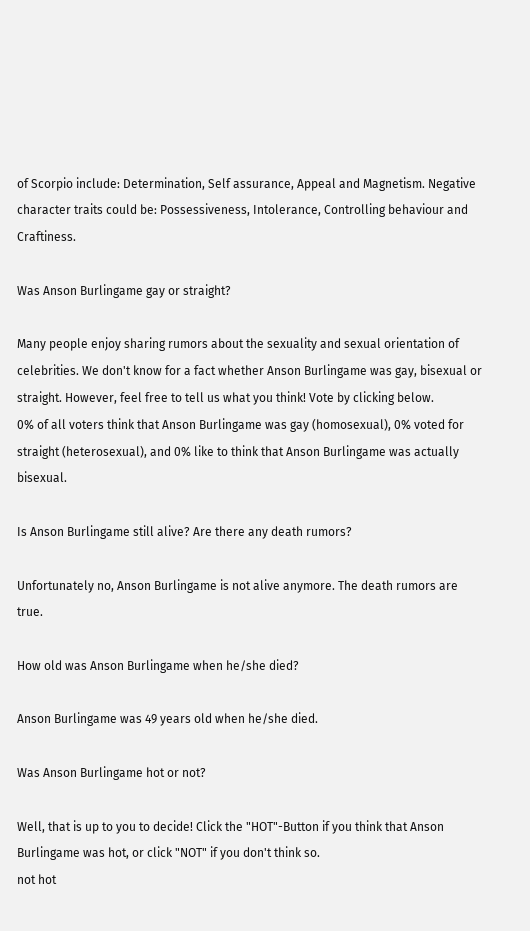of Scorpio include: Determination, Self assurance, Appeal and Magnetism. Negative character traits could be: Possessiveness, Intolerance, Controlling behaviour and Craftiness.

Was Anson Burlingame gay or straight?

Many people enjoy sharing rumors about the sexuality and sexual orientation of celebrities. We don't know for a fact whether Anson Burlingame was gay, bisexual or straight. However, feel free to tell us what you think! Vote by clicking below.
0% of all voters think that Anson Burlingame was gay (homosexual), 0% voted for straight (heterosexual), and 0% like to think that Anson Burlingame was actually bisexual.

Is Anson Burlingame still alive? Are there any death rumors?

Unfortunately no, Anson Burlingame is not alive anymore. The death rumors are true.

How old was Anson Burlingame when he/she died?

Anson Burlingame was 49 years old when he/she died.

Was Anson Burlingame hot or not?

Well, that is up to you to decide! Click the "HOT"-Button if you think that Anson Burlingame was hot, or click "NOT" if you don't think so.
not hot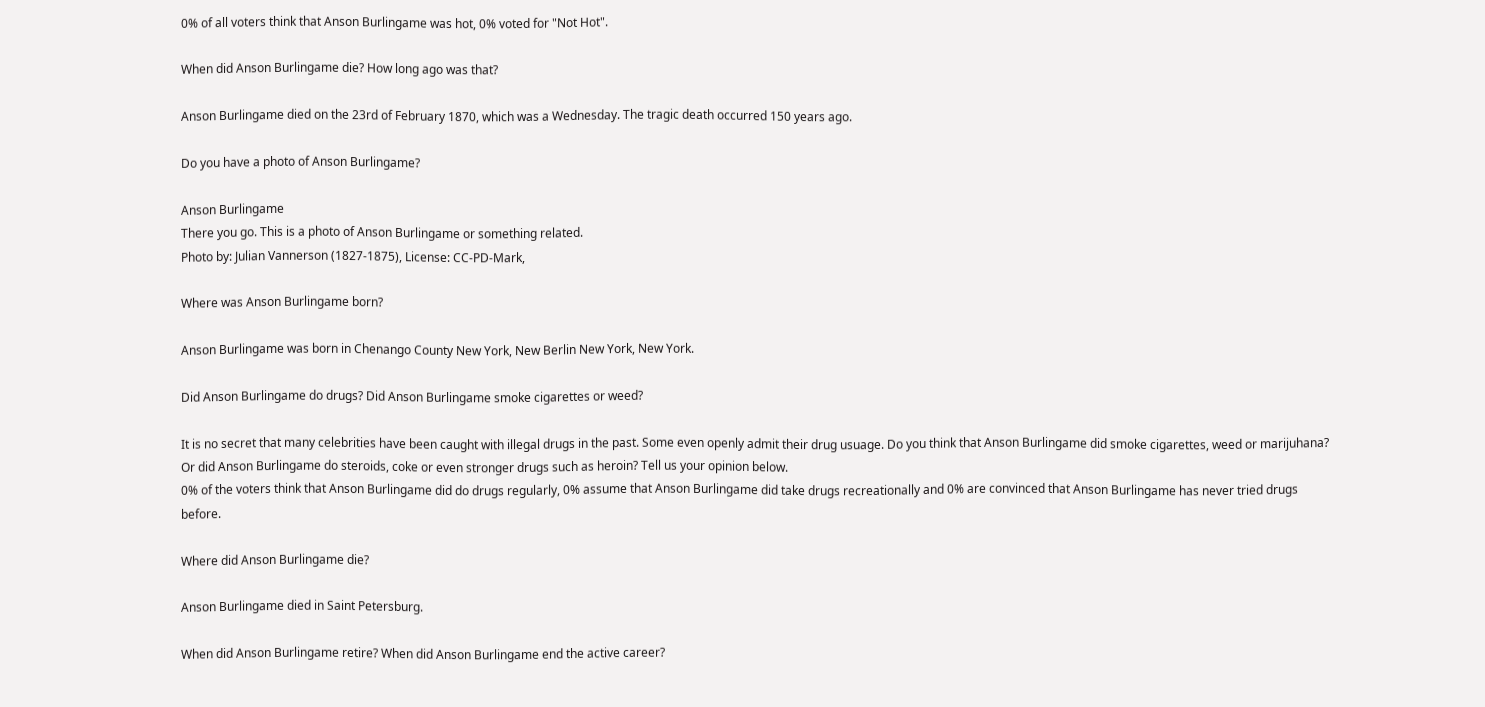0% of all voters think that Anson Burlingame was hot, 0% voted for "Not Hot".

When did Anson Burlingame die? How long ago was that?

Anson Burlingame died on the 23rd of February 1870, which was a Wednesday. The tragic death occurred 150 years ago.

Do you have a photo of Anson Burlingame?

Anson Burlingame
There you go. This is a photo of Anson Burlingame or something related.
Photo by: Julian Vannerson (1827-1875), License: CC-PD-Mark,

Where was Anson Burlingame born?

Anson Burlingame was born in Chenango County New York, New Berlin New York, New York.

Did Anson Burlingame do drugs? Did Anson Burlingame smoke cigarettes or weed?

It is no secret that many celebrities have been caught with illegal drugs in the past. Some even openly admit their drug usuage. Do you think that Anson Burlingame did smoke cigarettes, weed or marijuhana? Or did Anson Burlingame do steroids, coke or even stronger drugs such as heroin? Tell us your opinion below.
0% of the voters think that Anson Burlingame did do drugs regularly, 0% assume that Anson Burlingame did take drugs recreationally and 0% are convinced that Anson Burlingame has never tried drugs before.

Where did Anson Burlingame die?

Anson Burlingame died in Saint Petersburg.

When did Anson Burlingame retire? When did Anson Burlingame end the active career?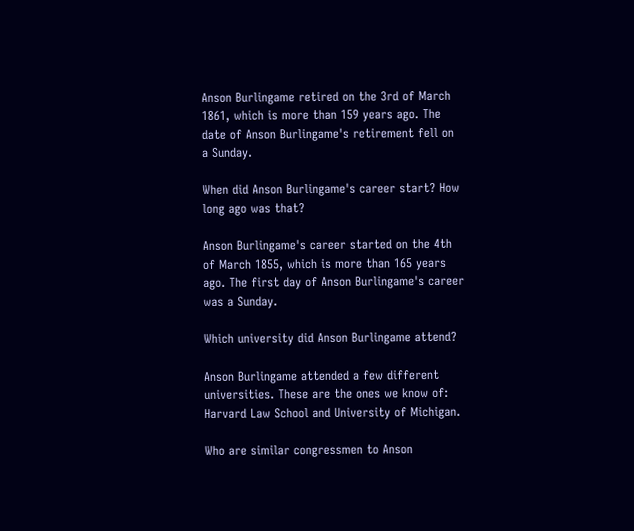Anson Burlingame retired on the 3rd of March 1861, which is more than 159 years ago. The date of Anson Burlingame's retirement fell on a Sunday.

When did Anson Burlingame's career start? How long ago was that?

Anson Burlingame's career started on the 4th of March 1855, which is more than 165 years ago. The first day of Anson Burlingame's career was a Sunday.

Which university did Anson Burlingame attend?

Anson Burlingame attended a few different universities. These are the ones we know of: Harvard Law School and University of Michigan.

Who are similar congressmen to Anson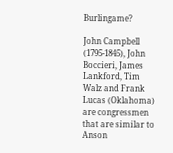Burlingame?

John Campbell (1795-1845), John Boccieri, James Lankford, Tim Walz and Frank Lucas (Oklahoma) are congressmen that are similar to Anson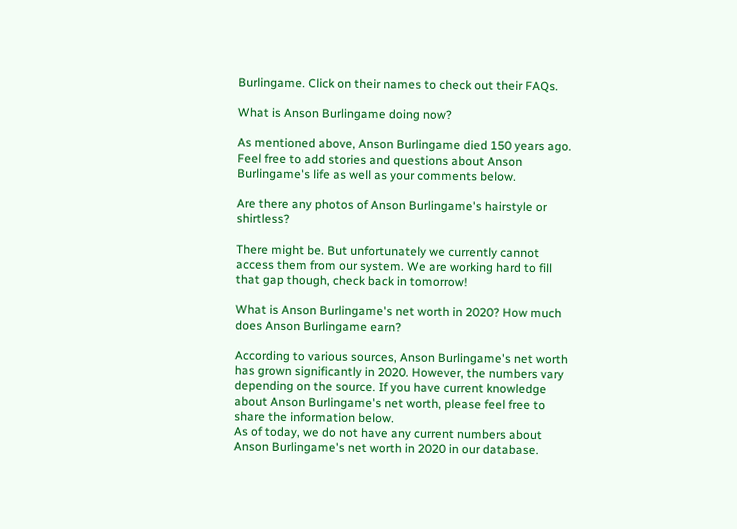Burlingame. Click on their names to check out their FAQs.

What is Anson Burlingame doing now?

As mentioned above, Anson Burlingame died 150 years ago. Feel free to add stories and questions about Anson Burlingame's life as well as your comments below.

Are there any photos of Anson Burlingame's hairstyle or shirtless?

There might be. But unfortunately we currently cannot access them from our system. We are working hard to fill that gap though, check back in tomorrow!

What is Anson Burlingame's net worth in 2020? How much does Anson Burlingame earn?

According to various sources, Anson Burlingame's net worth has grown significantly in 2020. However, the numbers vary depending on the source. If you have current knowledge about Anson Burlingame's net worth, please feel free to share the information below.
As of today, we do not have any current numbers about Anson Burlingame's net worth in 2020 in our database.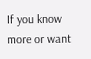If you know more or want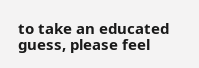to take an educated guess, please feel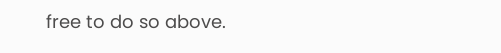free to do so above.